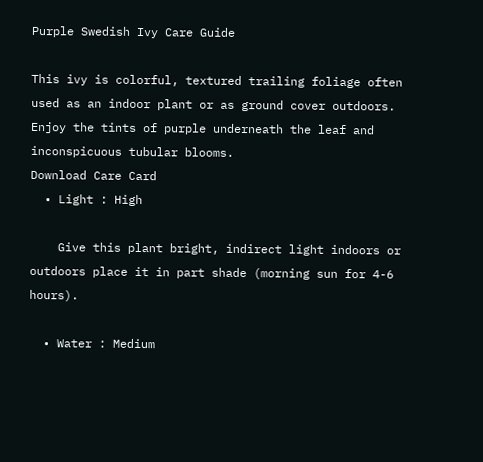Purple Swedish Ivy Care Guide

This ivy is colorful, textured trailing foliage often used as an indoor plant or as ground cover outdoors. Enjoy the tints of purple underneath the leaf and inconspicuous tubular blooms.
Download Care Card
  • Light : High

    Give this plant bright, indirect light indoors or outdoors place it in part shade (morning sun for 4-6 hours).

  • Water : Medium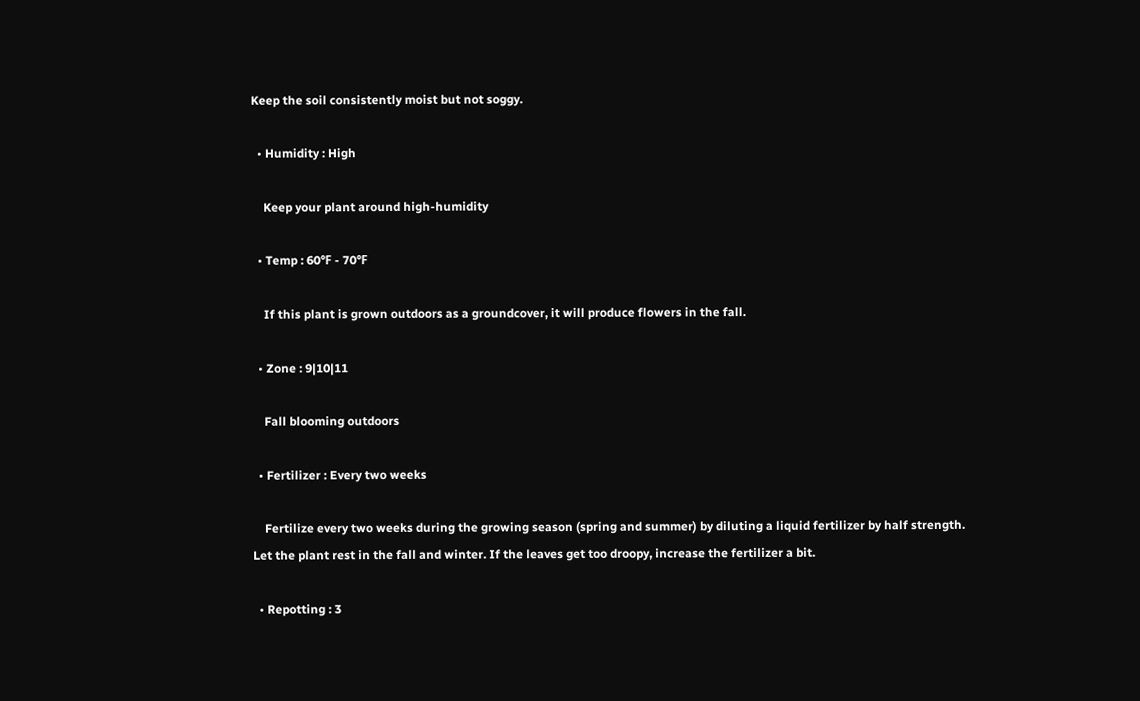Keep the soil consistently moist but not soggy.

  • Humidity : High

    Keep your plant around high-humidity

  • Temp : 60℉ - 70℉

    If this plant is grown outdoors as a groundcover, it will produce flowers in the fall.

  • Zone : 9|10|11

    Fall blooming outdoors

  • Fertilizer : Every two weeks

    Fertilize every two weeks during the growing season (spring and summer) by diluting a liquid fertilizer by half strength.  Let the plant rest in the fall and winter. If the leaves get too droopy, increase the fertilizer a bit.

  • Repotting : 3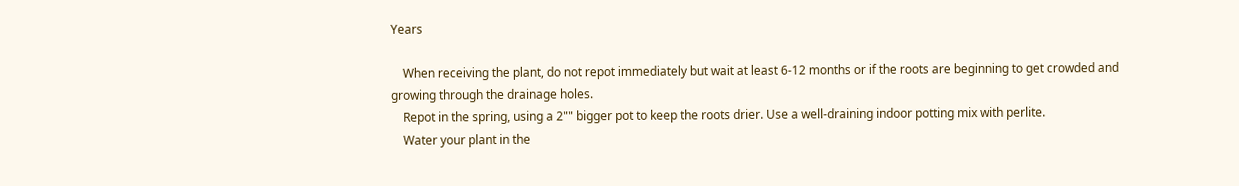Years

    When receiving the plant, do not repot immediately but wait at least 6-12 months or if the roots are beginning to get crowded and growing through the drainage holes.
    Repot in the spring, using a 2"" bigger pot to keep the roots drier. Use a well-draining indoor potting mix with perlite.
    Water your plant in the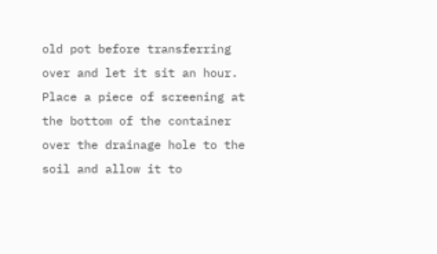old pot before transferring over and let it sit an hour. Place a piece of screening at the bottom of the container over the drainage hole to the soil and allow it to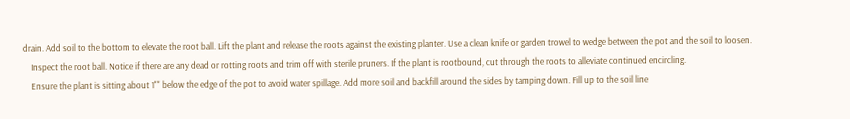drain. Add soil to the bottom to elevate the root ball. Lift the plant and release the roots against the existing planter. Use a clean knife or garden trowel to wedge between the pot and the soil to loosen.
    Inspect the root ball. Notice if there are any dead or rotting roots and trim off with sterile pruners. If the plant is rootbound, cut through the roots to alleviate continued encircling.
    Ensure the plant is sitting about 1"" below the edge of the pot to avoid water spillage. Add more soil and backfill around the sides by tamping down. Fill up to the soil line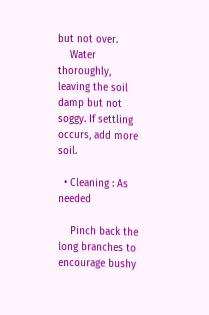but not over.
    Water thoroughly, leaving the soil damp but not soggy. If settling occurs, add more soil.

  • Cleaning : As needed

    Pinch back the long branches to encourage bushy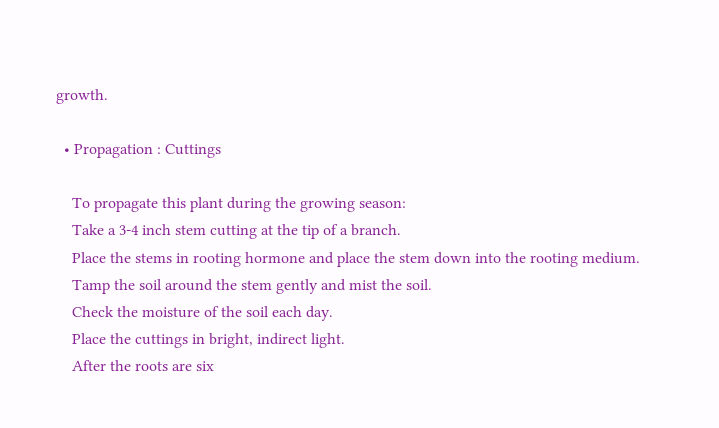growth.

  • Propagation : Cuttings

    To propagate this plant during the growing season:
    Take a 3-4 inch stem cutting at the tip of a branch.
    Place the stems in rooting hormone and place the stem down into the rooting medium.
    Tamp the soil around the stem gently and mist the soil.
    Check the moisture of the soil each day.
    Place the cuttings in bright, indirect light.
    After the roots are six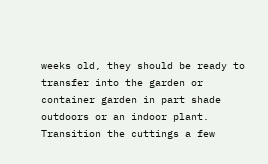weeks old, they should be ready to transfer into the garden or container garden in part shade outdoors or an indoor plant. Transition the cuttings a few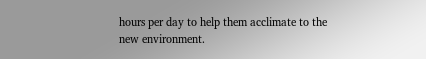hours per day to help them acclimate to the new environment.